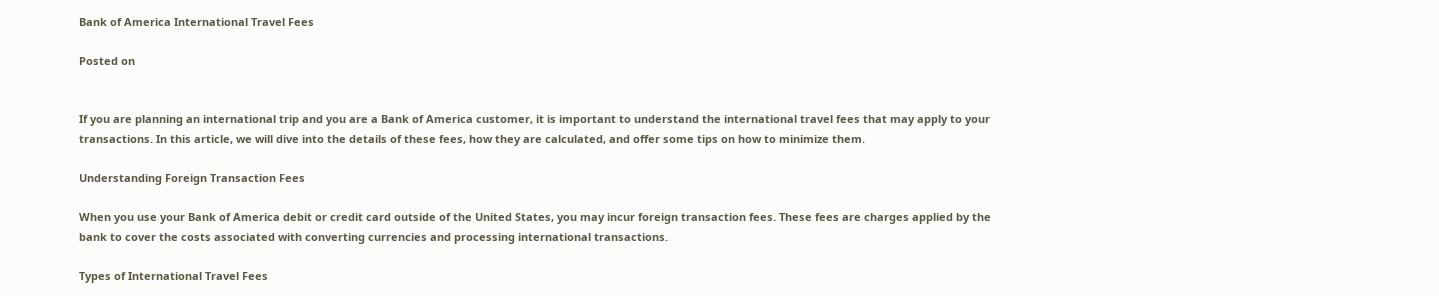Bank of America International Travel Fees

Posted on


If you are planning an international trip and you are a Bank of America customer, it is important to understand the international travel fees that may apply to your transactions. In this article, we will dive into the details of these fees, how they are calculated, and offer some tips on how to minimize them.

Understanding Foreign Transaction Fees

When you use your Bank of America debit or credit card outside of the United States, you may incur foreign transaction fees. These fees are charges applied by the bank to cover the costs associated with converting currencies and processing international transactions.

Types of International Travel Fees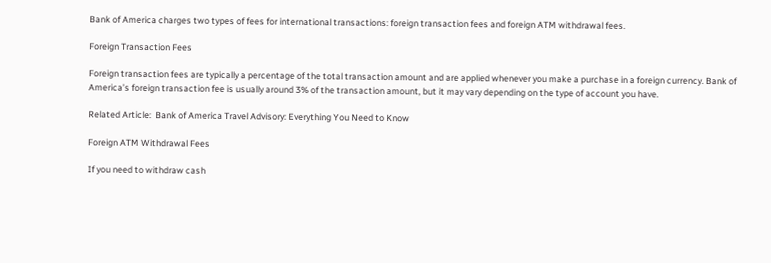Bank of America charges two types of fees for international transactions: foreign transaction fees and foreign ATM withdrawal fees.

Foreign Transaction Fees

Foreign transaction fees are typically a percentage of the total transaction amount and are applied whenever you make a purchase in a foreign currency. Bank of America’s foreign transaction fee is usually around 3% of the transaction amount, but it may vary depending on the type of account you have.

Related Article:  Bank of America Travel Advisory: Everything You Need to Know

Foreign ATM Withdrawal Fees

If you need to withdraw cash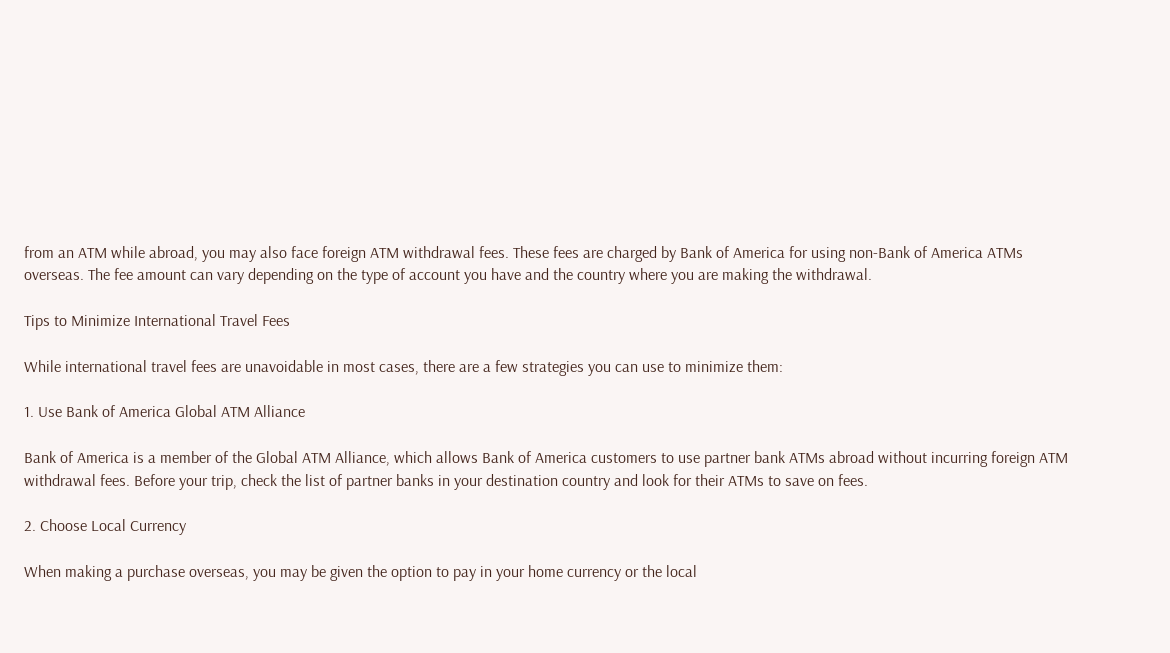from an ATM while abroad, you may also face foreign ATM withdrawal fees. These fees are charged by Bank of America for using non-Bank of America ATMs overseas. The fee amount can vary depending on the type of account you have and the country where you are making the withdrawal.

Tips to Minimize International Travel Fees

While international travel fees are unavoidable in most cases, there are a few strategies you can use to minimize them:

1. Use Bank of America Global ATM Alliance

Bank of America is a member of the Global ATM Alliance, which allows Bank of America customers to use partner bank ATMs abroad without incurring foreign ATM withdrawal fees. Before your trip, check the list of partner banks in your destination country and look for their ATMs to save on fees.

2. Choose Local Currency

When making a purchase overseas, you may be given the option to pay in your home currency or the local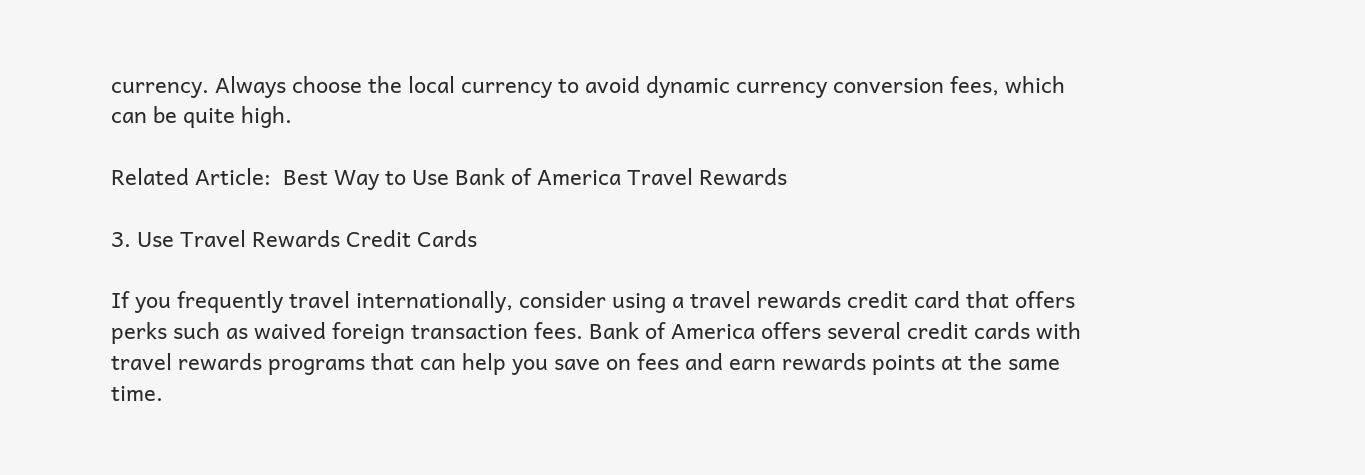currency. Always choose the local currency to avoid dynamic currency conversion fees, which can be quite high.

Related Article:  Best Way to Use Bank of America Travel Rewards

3. Use Travel Rewards Credit Cards

If you frequently travel internationally, consider using a travel rewards credit card that offers perks such as waived foreign transaction fees. Bank of America offers several credit cards with travel rewards programs that can help you save on fees and earn rewards points at the same time.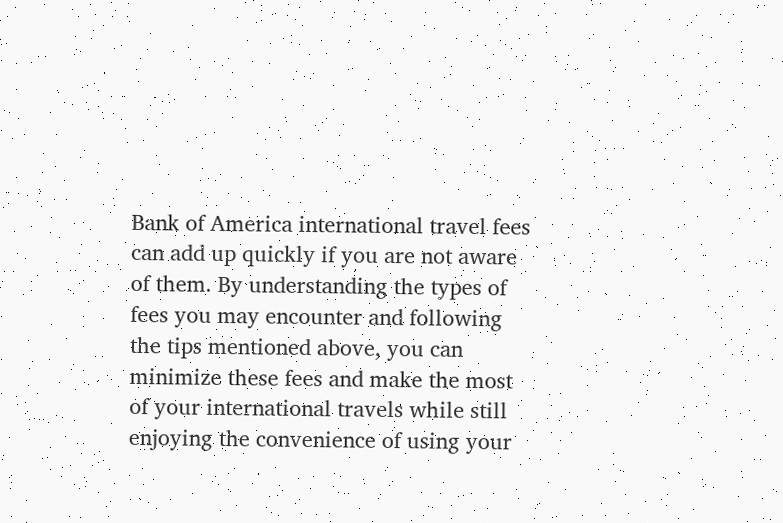Bank of America international travel fees can add up quickly if you are not aware of them. By understanding the types of fees you may encounter and following the tips mentioned above, you can minimize these fees and make the most of your international travels while still enjoying the convenience of using your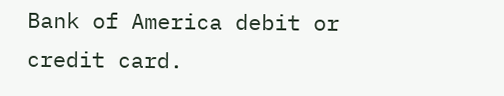Bank of America debit or credit card.